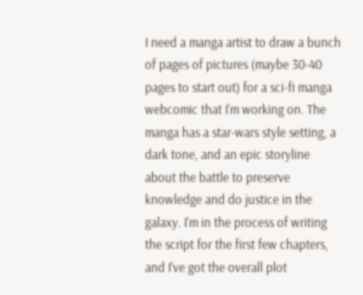I need a manga artist to draw a bunch of pages of pictures (maybe 30-40 pages to start out) for a sci-fi manga webcomic that I'm working on. The manga has a star-wars style setting, a dark tone, and an epic storyline about the battle to preserve knowledge and do justice in the galaxy. I'm in the process of writing the script for the first few chapters, and I've got the overall plot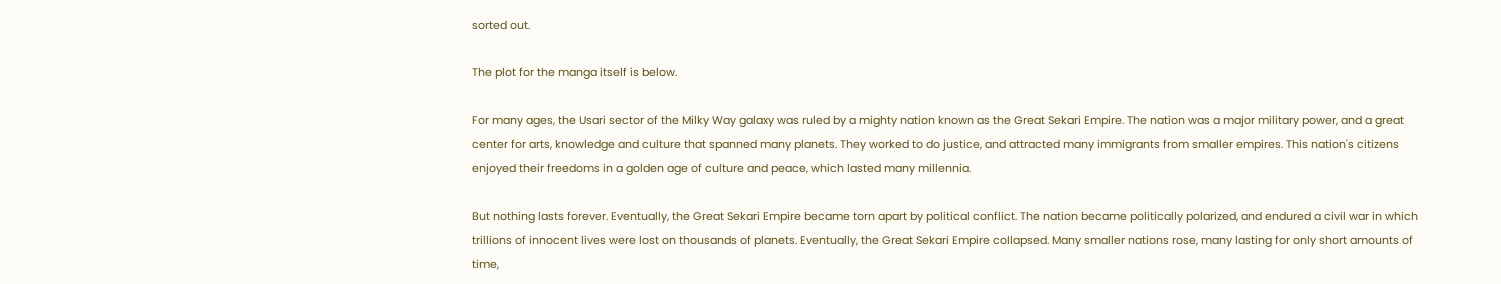sorted out.

The plot for the manga itself is below.

For many ages, the Usari sector of the Milky Way galaxy was ruled by a mighty nation known as the Great Sekari Empire. The nation was a major military power, and a great center for arts, knowledge and culture that spanned many planets. They worked to do justice, and attracted many immigrants from smaller empires. This nation's citizens enjoyed their freedoms in a golden age of culture and peace, which lasted many millennia.

But nothing lasts forever. Eventually, the Great Sekari Empire became torn apart by political conflict. The nation became politically polarized, and endured a civil war in which trillions of innocent lives were lost on thousands of planets. Eventually, the Great Sekari Empire collapsed. Many smaller nations rose, many lasting for only short amounts of time,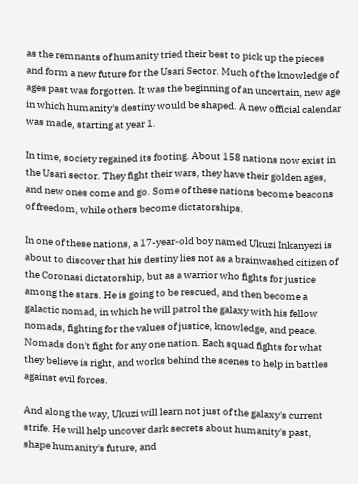as the remnants of humanity tried their best to pick up the pieces and form a new future for the Usari Sector. Much of the knowledge of ages past was forgotten. It was the beginning of an uncertain, new age in which humanity's destiny would be shaped. A new official calendar was made, starting at year 1.

In time, society regained its footing. About 158 nations now exist in the Usari sector. They fight their wars, they have their golden ages, and new ones come and go. Some of these nations become beacons of freedom, while others become dictatorships.

In one of these nations, a 17-year-old boy named Ukuzi Inkanyezi is about to discover that his destiny lies not as a brainwashed citizen of the Coronasi dictatorship, but as a warrior who fights for justice among the stars. He is going to be rescued, and then become a galactic nomad, in which he will patrol the galaxy with his fellow nomads, fighting for the values of justice, knowledge, and peace. Nomads don't fight for any one nation. Each squad fights for what they believe is right, and works behind the scenes to help in battles against evil forces.

And along the way, Ukuzi will learn not just of the galaxy's current strife. He will help uncover dark secrets about humanity's past, shape humanity's future, and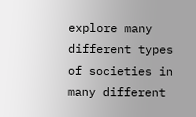explore many different types of societies in many different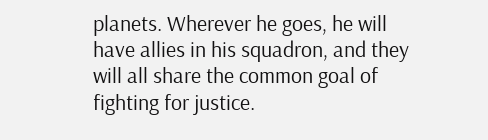planets. Wherever he goes, he will have allies in his squadron, and they will all share the common goal of fighting for justice.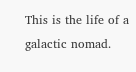This is the life of a galactic nomad.